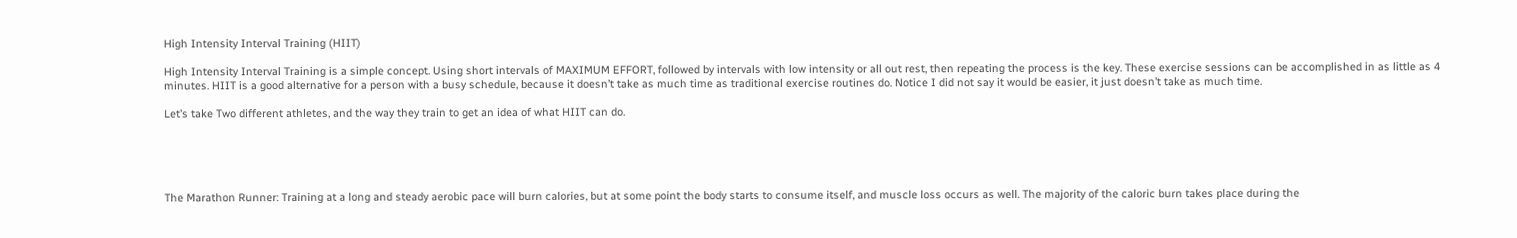High Intensity Interval Training (HIIT)

High Intensity Interval Training is a simple concept. Using short intervals of MAXIMUM EFFORT, followed by intervals with low intensity or all out rest, then repeating the process is the key. These exercise sessions can be accomplished in as little as 4 minutes. HIIT is a good alternative for a person with a busy schedule, because it doesn’t take as much time as traditional exercise routines do. Notice I did not say it would be easier, it just doesn’t take as much time.

Let’s take Two different athletes, and the way they train to get an idea of what HIIT can do.





The Marathon Runner: Training at a long and steady aerobic pace will burn calories, but at some point the body starts to consume itself, and muscle loss occurs as well. The majority of the caloric burn takes place during the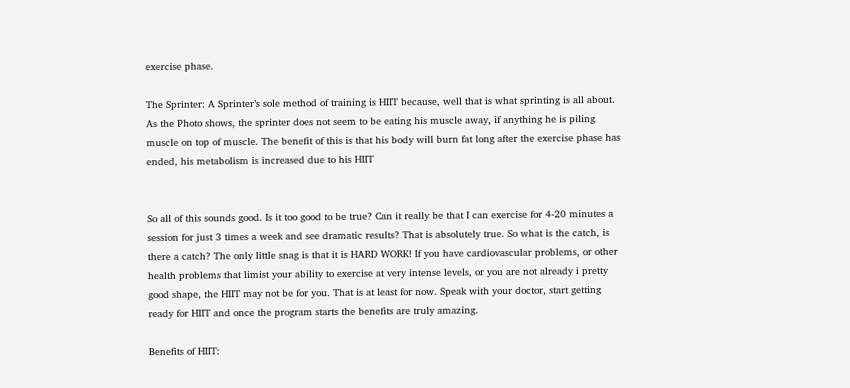exercise phase.

The Sprinter: A Sprinter’s sole method of training is HIIT because, well that is what sprinting is all about. As the Photo shows, the sprinter does not seem to be eating his muscle away, if anything he is piling muscle on top of muscle. The benefit of this is that his body will burn fat long after the exercise phase has ended, his metabolism is increased due to his HIIT


So all of this sounds good. Is it too good to be true? Can it really be that I can exercise for 4-20 minutes a session for just 3 times a week and see dramatic results? That is absolutely true. So what is the catch, is there a catch? The only little snag is that it is HARD WORK! If you have cardiovascular problems, or other health problems that limist your ability to exercise at very intense levels, or you are not already i pretty good shape, the HIIT may not be for you. That is at least for now. Speak with your doctor, start getting ready for HIIT and once the program starts the benefits are truly amazing.

Benefits of HIIT: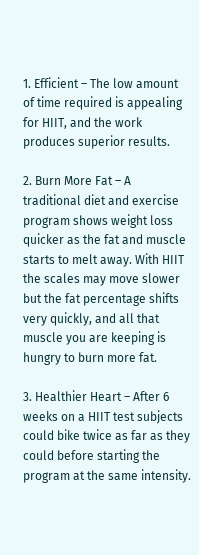1. Efficient – The low amount of time required is appealing for HIIT, and the work produces superior results.

2. Burn More Fat – A traditional diet and exercise program shows weight loss quicker as the fat and muscle starts to melt away. With HIIT the scales may move slower but the fat percentage shifts very quickly, and all that muscle you are keeping is hungry to burn more fat.

3. Healthier Heart – After 6 weeks on a HIIT test subjects could bike twice as far as they could before starting the program at the same intensity.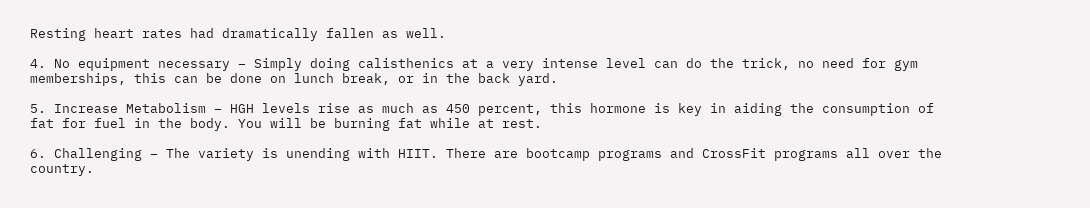Resting heart rates had dramatically fallen as well.

4. No equipment necessary – Simply doing calisthenics at a very intense level can do the trick, no need for gym memberships, this can be done on lunch break, or in the back yard.

5. Increase Metabolism – HGH levels rise as much as 450 percent, this hormone is key in aiding the consumption of fat for fuel in the body. You will be burning fat while at rest.

6. Challenging – The variety is unending with HIIT. There are bootcamp programs and CrossFit programs all over the country.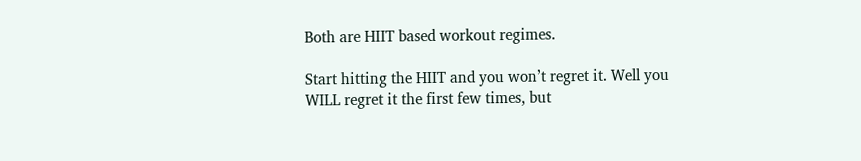Both are HIIT based workout regimes.

Start hitting the HIIT and you won’t regret it. Well you WILL regret it the first few times, but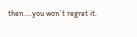then….you won’t regret it.